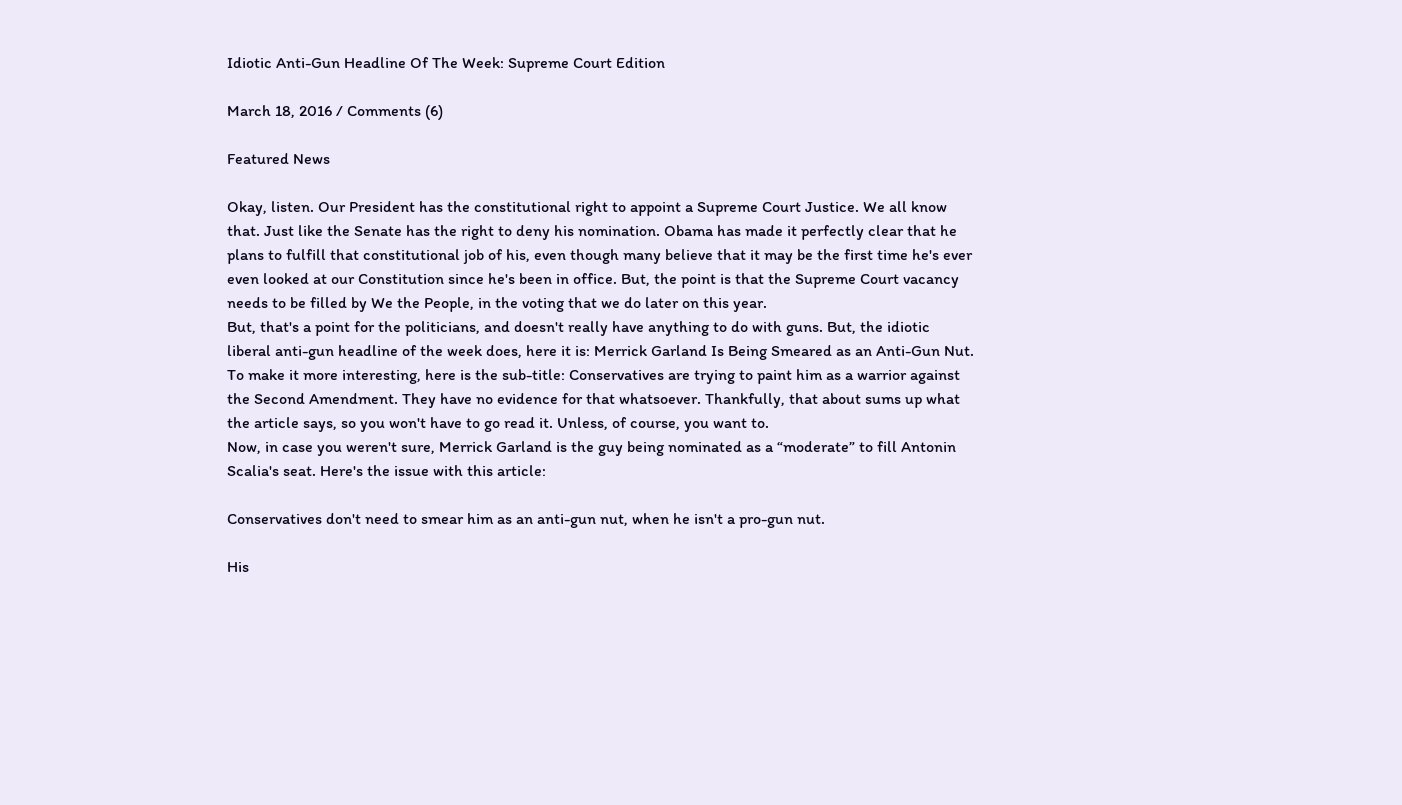Idiotic Anti-Gun Headline Of The Week: Supreme Court Edition

March 18, 2016 / Comments (6)

Featured News

Okay, listen. Our President has the constitutional right to appoint a Supreme Court Justice. We all know that. Just like the Senate has the right to deny his nomination. Obama has made it perfectly clear that he plans to fulfill that constitutional job of his, even though many believe that it may be the first time he's ever even looked at our Constitution since he's been in office. But, the point is that the Supreme Court vacancy needs to be filled by We the People, in the voting that we do later on this year.
But, that's a point for the politicians, and doesn't really have anything to do with guns. But, the idiotic liberal anti-gun headline of the week does, here it is: Merrick Garland Is Being Smeared as an Anti-Gun Nut.
To make it more interesting, here is the sub-title: Conservatives are trying to paint him as a warrior against the Second Amendment. They have no evidence for that whatsoever. Thankfully, that about sums up what the article says, so you won't have to go read it. Unless, of course, you want to.
Now, in case you weren't sure, Merrick Garland is the guy being nominated as a “moderate” to fill Antonin Scalia's seat. Here's the issue with this article:

Conservatives don't need to smear him as an anti-gun nut, when he isn't a pro-gun nut.

His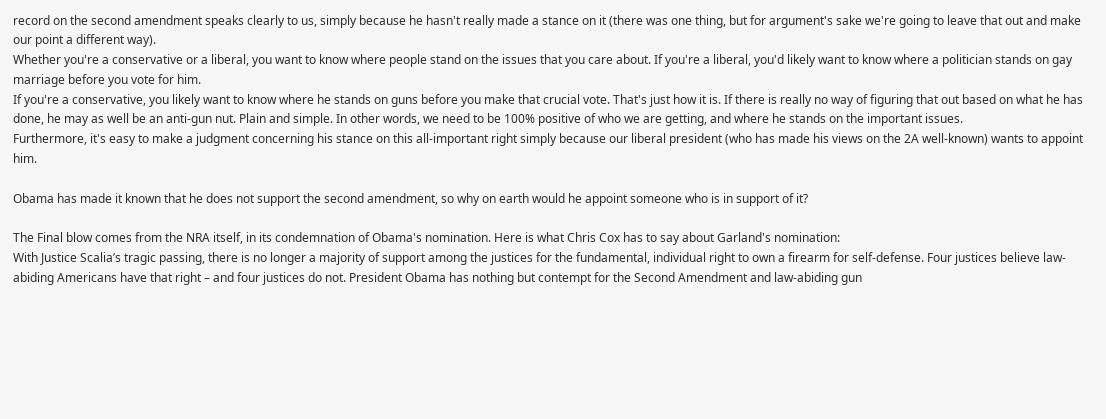record on the second amendment speaks clearly to us, simply because he hasn't really made a stance on it (there was one thing, but for argument's sake we're going to leave that out and make our point a different way).
Whether you're a conservative or a liberal, you want to know where people stand on the issues that you care about. If you're a liberal, you'd likely want to know where a politician stands on gay marriage before you vote for him.
If you're a conservative, you likely want to know where he stands on guns before you make that crucial vote. That's just how it is. If there is really no way of figuring that out based on what he has done, he may as well be an anti-gun nut. Plain and simple. In other words, we need to be 100% positive of who we are getting, and where he stands on the important issues.
Furthermore, it's easy to make a judgment concerning his stance on this all-important right simply because our liberal president (who has made his views on the 2A well-known) wants to appoint him.

Obama has made it known that he does not support the second amendment, so why on earth would he appoint someone who is in support of it?

The Final blow comes from the NRA itself, in its condemnation of Obama's nomination. Here is what Chris Cox has to say about Garland's nomination:
With Justice Scalia’s tragic passing, there is no longer a majority of support among the justices for the fundamental, individual right to own a firearm for self-defense. Four justices believe law-abiding Americans have that right – and four justices do not. President Obama has nothing but contempt for the Second Amendment and law-abiding gun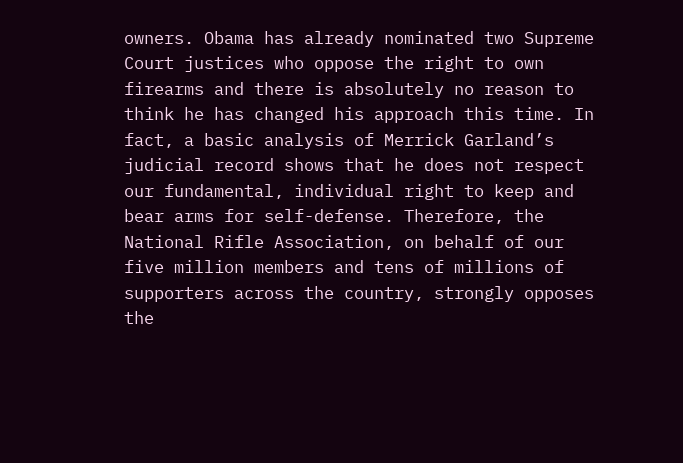owners. Obama has already nominated two Supreme Court justices who oppose the right to own firearms and there is absolutely no reason to think he has changed his approach this time. In fact, a basic analysis of Merrick Garland’s judicial record shows that he does not respect our fundamental, individual right to keep and bear arms for self-defense. Therefore, the National Rifle Association, on behalf of our five million members and tens of millions of supporters across the country, strongly opposes the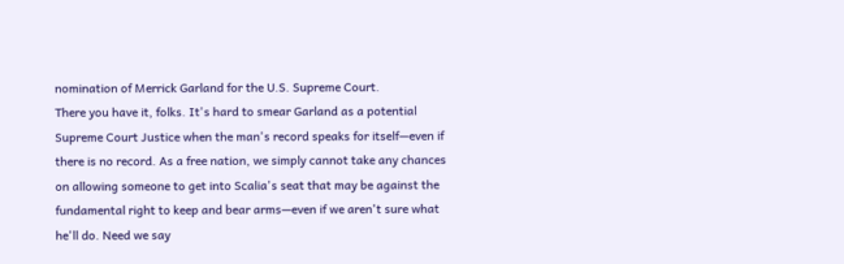nomination of Merrick Garland for the U.S. Supreme Court.
There you have it, folks. It's hard to smear Garland as a potential Supreme Court Justice when the man's record speaks for itself—even if there is no record. As a free nation, we simply cannot take any chances on allowing someone to get into Scalia's seat that may be against the fundamental right to keep and bear arms—even if we aren't sure what he'll do. Need we say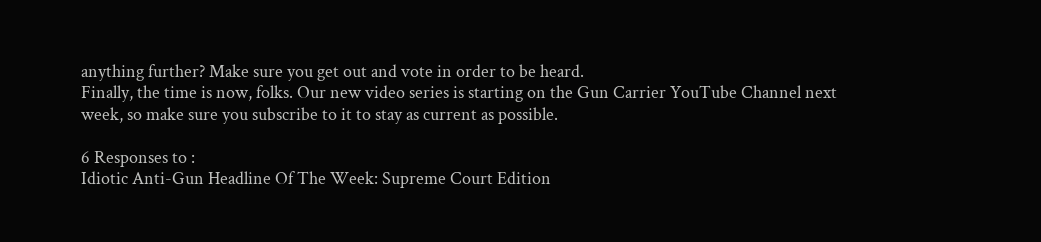anything further? Make sure you get out and vote in order to be heard.
Finally, the time is now, folks. Our new video series is starting on the Gun Carrier YouTube Channel next week, so make sure you subscribe to it to stay as current as possible.

6 Responses to :
Idiotic Anti-Gun Headline Of The Week: Supreme Court Edition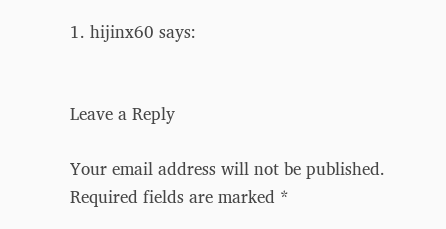1. hijinx60 says:


Leave a Reply

Your email address will not be published. Required fields are marked *